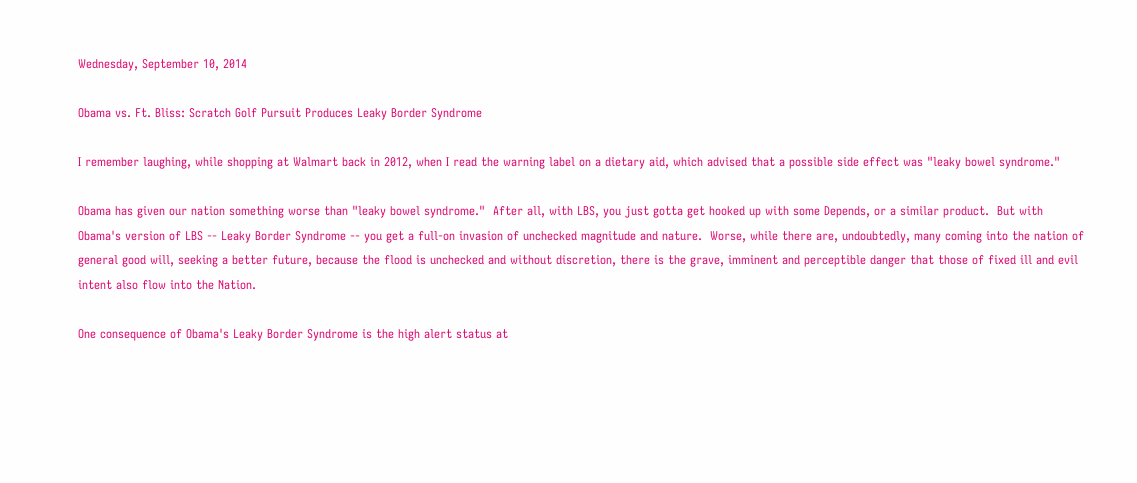Wednesday, September 10, 2014

Obama vs. Ft. Bliss: Scratch Golf Pursuit Produces Leaky Border Syndrome

I remember laughing, while shopping at Walmart back in 2012, when I read the warning label on a dietary aid, which advised that a possible side effect was "leaky bowel syndrome."

Obama has given our nation something worse than "leaky bowel syndrome."  After all, with LBS, you just gotta get hooked up with some Depends, or a similar product.  But with Obama's version of LBS -- Leaky Border Syndrome -- you get a full-on invasion of unchecked magnitude and nature.  Worse, while there are, undoubtedly, many coming into the nation of general good will, seeking a better future, because the flood is unchecked and without discretion, there is the grave, imminent and perceptible danger that those of fixed ill and evil intent also flow into the Nation.

One consequence of Obama's Leaky Border Syndrome is the high alert status at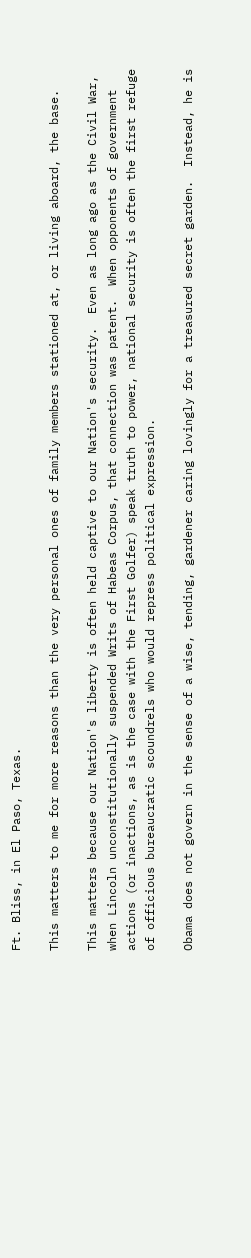Ft. Bliss, in El Paso, Texas.

This matters to me for more reasons than the very personal ones of family members stationed at, or living aboard, the base.

This matters because our Nation's liberty is often held captive to our Nation's security.  Even as long ago as the Civil War, when Lincoln unconstitutionally suspended Writs of Habeas Corpus, that connection was patent.  When opponents of government actions (or inactions, as is the case with the First Golfer) speak truth to power, national security is often the first refuge of officious bureaucratic scoundrels who would repress political expression.

Obama does not govern in the sense of a wise, tending, gardener caring lovingly for a treasured secret garden.  Instead, he is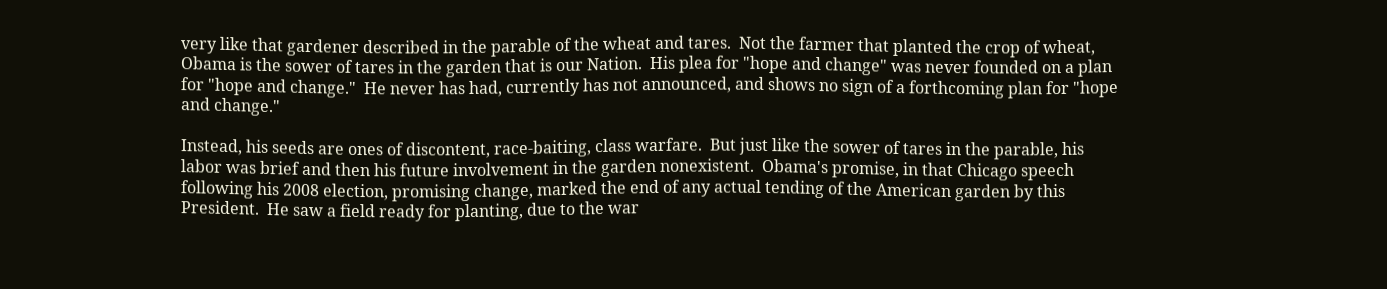very like that gardener described in the parable of the wheat and tares.  Not the farmer that planted the crop of wheat, Obama is the sower of tares in the garden that is our Nation.  His plea for "hope and change" was never founded on a plan for "hope and change."  He never has had, currently has not announced, and shows no sign of a forthcoming plan for "hope and change."

Instead, his seeds are ones of discontent, race-baiting, class warfare.  But just like the sower of tares in the parable, his labor was brief and then his future involvement in the garden nonexistent.  Obama's promise, in that Chicago speech following his 2008 election, promising change, marked the end of any actual tending of the American garden by this President.  He saw a field ready for planting, due to the war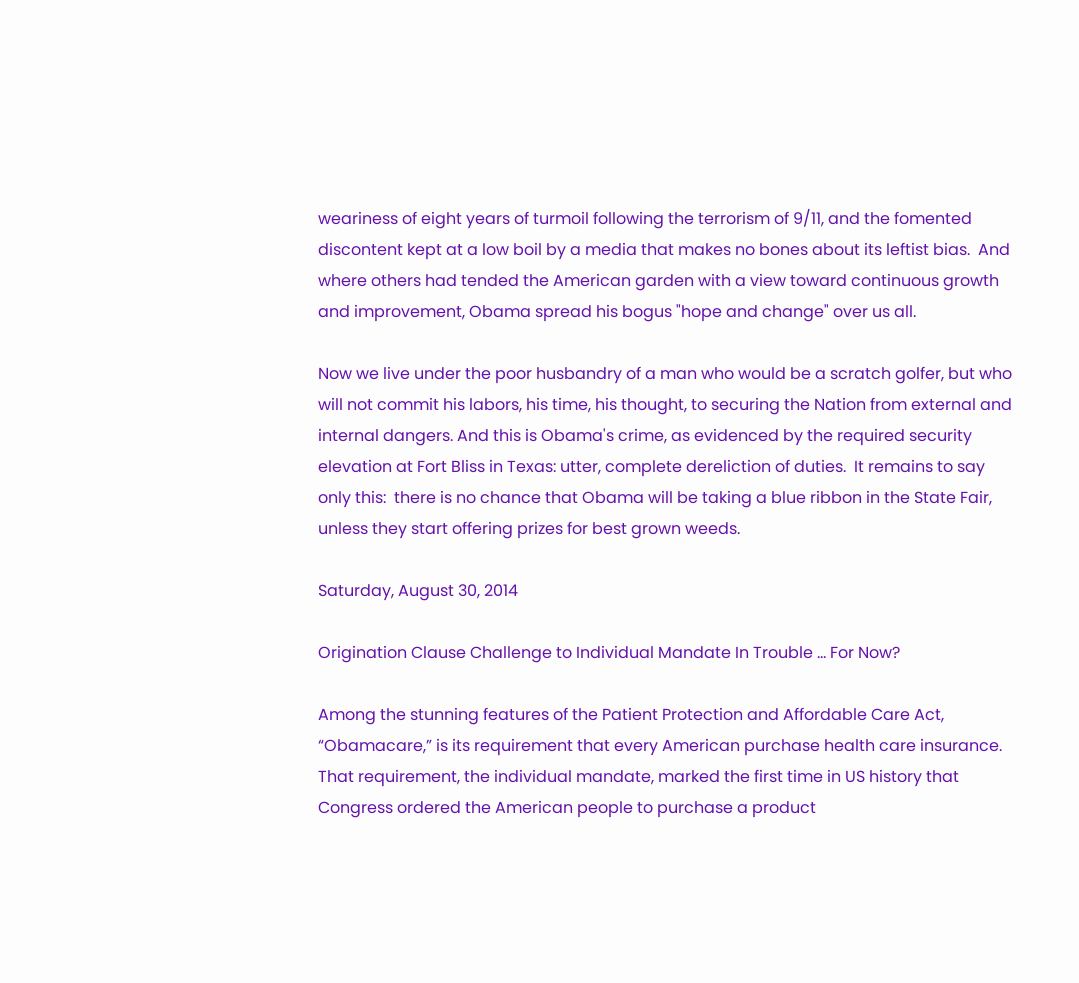weariness of eight years of turmoil following the terrorism of 9/11, and the fomented discontent kept at a low boil by a media that makes no bones about its leftist bias.  And where others had tended the American garden with a view toward continuous growth and improvement, Obama spread his bogus "hope and change" over us all.

Now we live under the poor husbandry of a man who would be a scratch golfer, but who will not commit his labors, his time, his thought, to securing the Nation from external and internal dangers. And this is Obama's crime, as evidenced by the required security elevation at Fort Bliss in Texas: utter, complete dereliction of duties.  It remains to say only this:  there is no chance that Obama will be taking a blue ribbon in the State Fair, unless they start offering prizes for best grown weeds.

Saturday, August 30, 2014

Origination Clause Challenge to Individual Mandate In Trouble ... For Now?

Among the stunning features of the Patient Protection and Affordable Care Act, “Obamacare,” is its requirement that every American purchase health care insurance. That requirement, the individual mandate, marked the first time in US history that Congress ordered the American people to purchase a product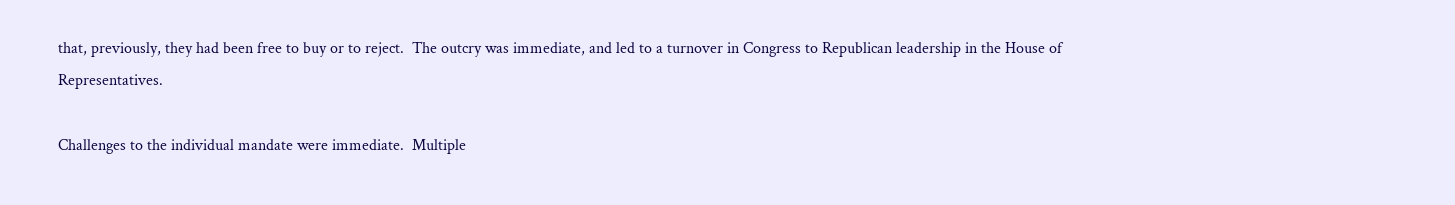that, previously, they had been free to buy or to reject.  The outcry was immediate, and led to a turnover in Congress to Republican leadership in the House of Representatives.

Challenges to the individual mandate were immediate.  Multiple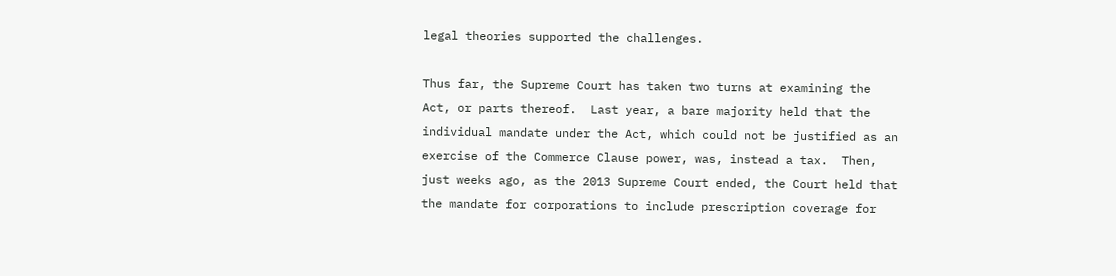legal theories supported the challenges.

Thus far, the Supreme Court has taken two turns at examining the Act, or parts thereof.  Last year, a bare majority held that the individual mandate under the Act, which could not be justified as an exercise of the Commerce Clause power, was, instead a tax.  Then, just weeks ago, as the 2013 Supreme Court ended, the Court held that the mandate for corporations to include prescription coverage for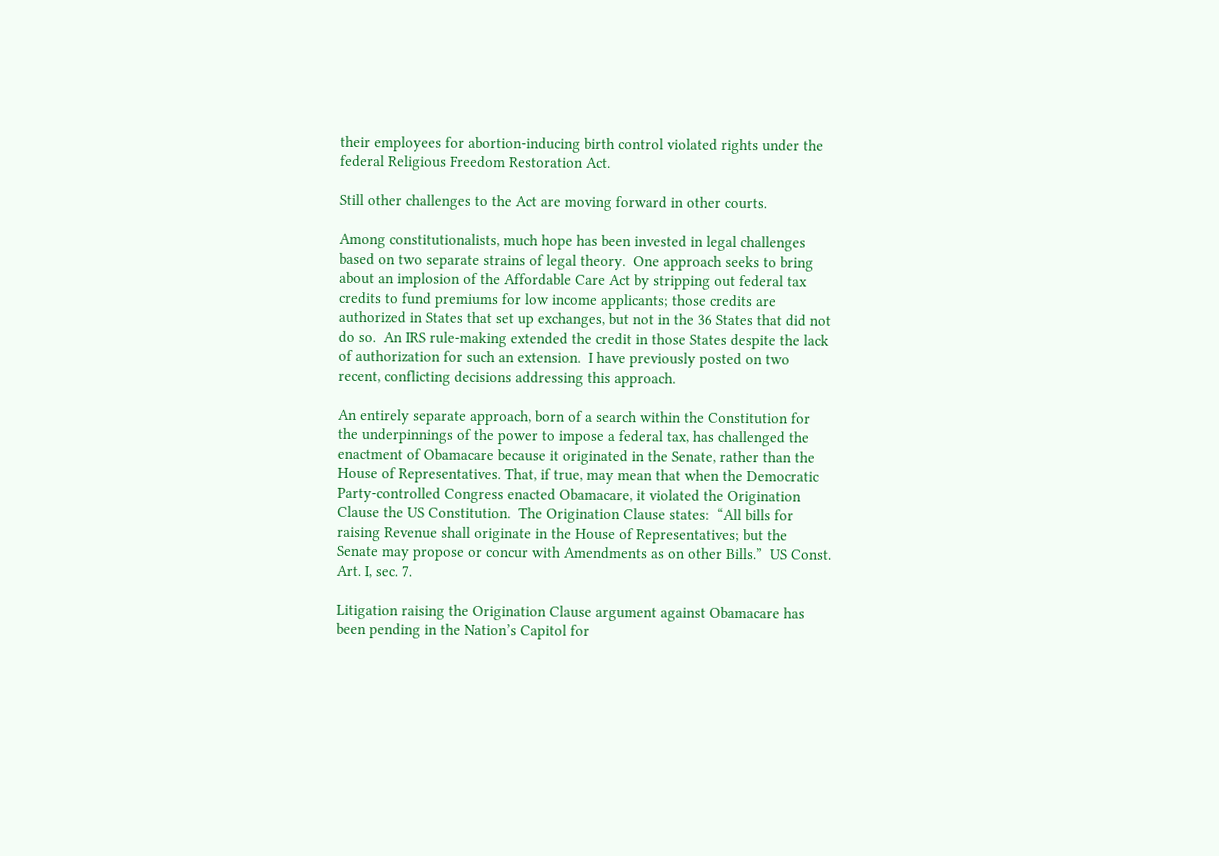their employees for abortion-inducing birth control violated rights under the federal Religious Freedom Restoration Act.

Still other challenges to the Act are moving forward in other courts.

Among constitutionalists, much hope has been invested in legal challenges based on two separate strains of legal theory.  One approach seeks to bring about an implosion of the Affordable Care Act by stripping out federal tax credits to fund premiums for low income applicants; those credits are authorized in States that set up exchanges, but not in the 36 States that did not do so.  An IRS rule-making extended the credit in those States despite the lack of authorization for such an extension.  I have previously posted on two recent, conflicting decisions addressing this approach.

An entirely separate approach, born of a search within the Constitution for the underpinnings of the power to impose a federal tax, has challenged the enactment of Obamacare because it originated in the Senate, rather than the House of Representatives. That, if true, may mean that when the Democratic Party-controlled Congress enacted Obamacare, it violated the Origination Clause the US Constitution.  The Origination Clause states:  “All bills for raising Revenue shall originate in the House of Representatives; but the Senate may propose or concur with Amendments as on other Bills.”  US Const. Art. I, sec. 7.

Litigation raising the Origination Clause argument against Obamacare has been pending in the Nation’s Capitol for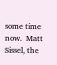some time now.  Matt Sissel, the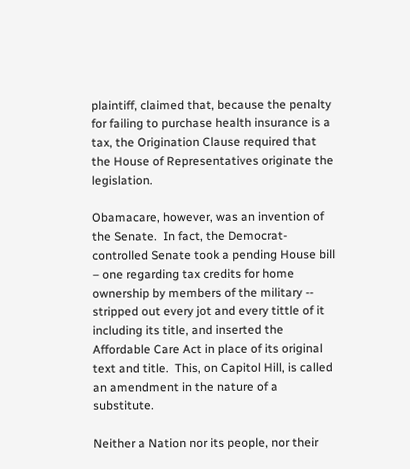plaintiff, claimed that, because the penalty for failing to purchase health insurance is a tax, the Origination Clause required that the House of Representatives originate the legislation.

Obamacare, however, was an invention of the Senate.  In fact, the Democrat-controlled Senate took a pending House bill – one regarding tax credits for home ownership by members of the military -- stripped out every jot and every tittle of it including its title, and inserted the Affordable Care Act in place of its original text and title.  This, on Capitol Hill, is called an amendment in the nature of a substitute.

Neither a Nation nor its people, nor their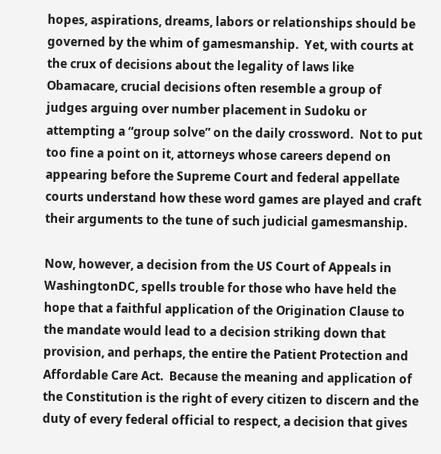hopes, aspirations, dreams, labors or relationships should be governed by the whim of gamesmanship.  Yet, with courts at the crux of decisions about the legality of laws like Obamacare, crucial decisions often resemble a group of judges arguing over number placement in Sudoku or attempting a “group solve” on the daily crossword.  Not to put too fine a point on it, attorneys whose careers depend on appearing before the Supreme Court and federal appellate courts understand how these word games are played and craft their arguments to the tune of such judicial gamesmanship.

Now, however, a decision from the US Court of Appeals in WashingtonDC, spells trouble for those who have held the hope that a faithful application of the Origination Clause to the mandate would lead to a decision striking down that provision, and perhaps, the entire the Patient Protection and Affordable Care Act.  Because the meaning and application of the Constitution is the right of every citizen to discern and the duty of every federal official to respect, a decision that gives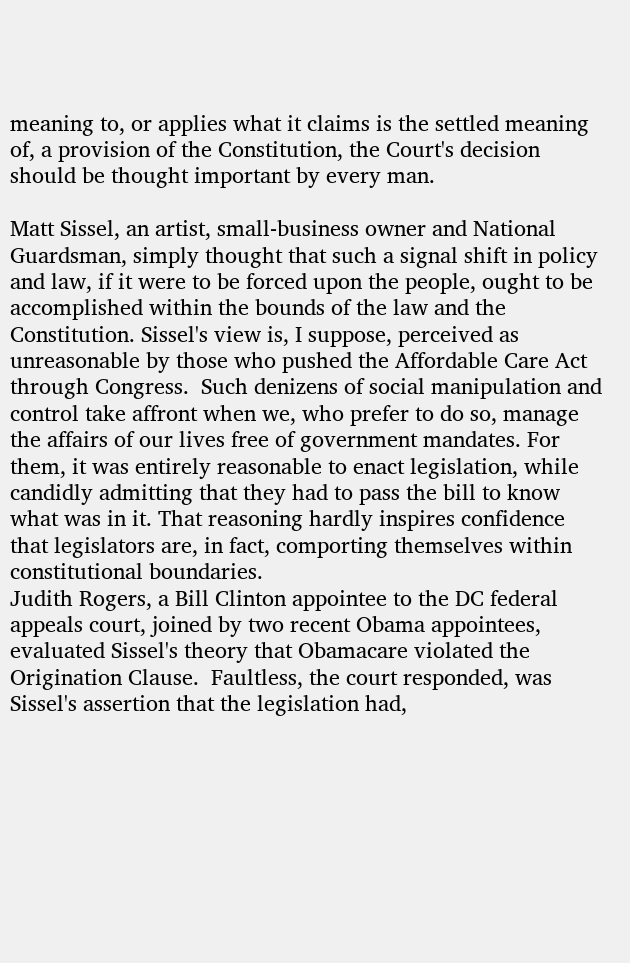meaning to, or applies what it claims is the settled meaning of, a provision of the Constitution, the Court's decision should be thought important by every man.

Matt Sissel, an artist, small-business owner and National Guardsman, simply thought that such a signal shift in policy and law, if it were to be forced upon the people, ought to be accomplished within the bounds of the law and the Constitution. Sissel's view is, I suppose, perceived as unreasonable by those who pushed the Affordable Care Act through Congress.  Such denizens of social manipulation and control take affront when we, who prefer to do so, manage the affairs of our lives free of government mandates. For them, it was entirely reasonable to enact legislation, while candidly admitting that they had to pass the bill to know what was in it. That reasoning hardly inspires confidence that legislators are, in fact, comporting themselves within constitutional boundaries.
Judith Rogers, a Bill Clinton appointee to the DC federal appeals court, joined by two recent Obama appointees, evaluated Sissel's theory that Obamacare violated the Origination Clause.  Faultless, the court responded, was Sissel's assertion that the legislation had,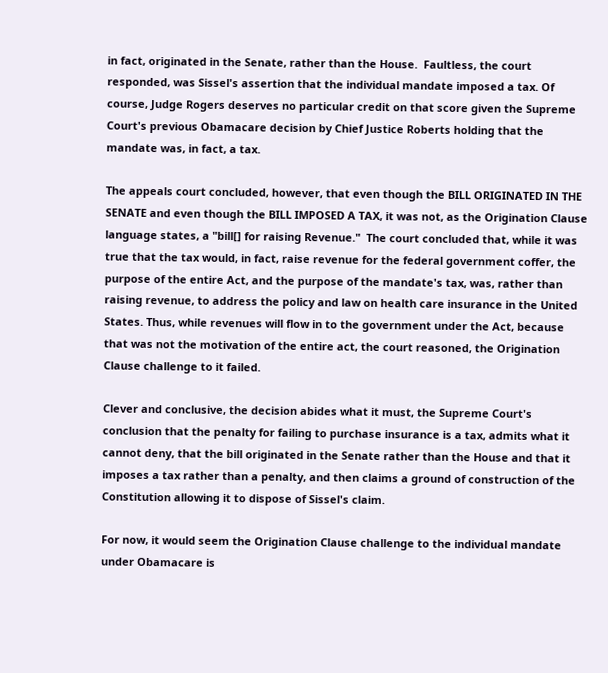in fact, originated in the Senate, rather than the House.  Faultless, the court responded, was Sissel's assertion that the individual mandate imposed a tax. Of course, Judge Rogers deserves no particular credit on that score given the Supreme Court's previous Obamacare decision by Chief Justice Roberts holding that the mandate was, in fact, a tax.

The appeals court concluded, however, that even though the BILL ORIGINATED IN THE SENATE and even though the BILL IMPOSED A TAX, it was not, as the Origination Clause language states, a "bill[] for raising Revenue."  The court concluded that, while it was true that the tax would, in fact, raise revenue for the federal government coffer, the purpose of the entire Act, and the purpose of the mandate's tax, was, rather than raising revenue, to address the policy and law on health care insurance in the United States. Thus, while revenues will flow in to the government under the Act, because that was not the motivation of the entire act, the court reasoned, the Origination Clause challenge to it failed.

Clever and conclusive, the decision abides what it must, the Supreme Court's conclusion that the penalty for failing to purchase insurance is a tax, admits what it cannot deny, that the bill originated in the Senate rather than the House and that it imposes a tax rather than a penalty, and then claims a ground of construction of the Constitution allowing it to dispose of Sissel's claim.

For now, it would seem the Origination Clause challenge to the individual mandate under Obamacare is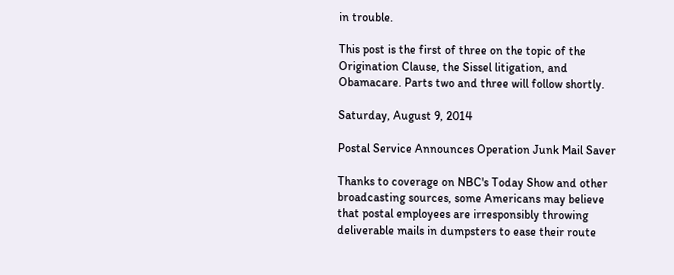in trouble.

This post is the first of three on the topic of the Origination Clause, the Sissel litigation, and Obamacare. Parts two and three will follow shortly.

Saturday, August 9, 2014

Postal Service Announces Operation Junk Mail Saver

Thanks to coverage on NBC's Today Show and other broadcasting sources, some Americans may believe that postal employees are irresponsibly throwing deliverable mails in dumpsters to ease their route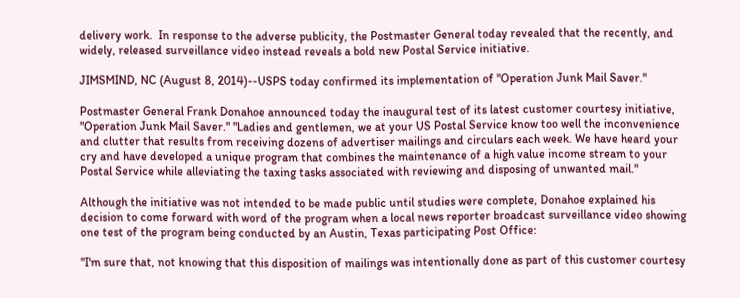delivery work.  In response to the adverse publicity, the Postmaster General today revealed that the recently, and widely, released surveillance video instead reveals a bold new Postal Service initiative.

JIMSMIND, NC (August 8, 2014)--USPS today confirmed its implementation of "Operation Junk Mail Saver."

Postmaster General Frank Donahoe announced today the inaugural test of its latest customer courtesy initiative, "Operation Junk Mail Saver." "Ladies and gentlemen, we at your US Postal Service know too well the inconvenience and clutter that results from receiving dozens of advertiser mailings and circulars each week. We have heard your cry and have developed a unique program that combines the maintenance of a high value income stream to your Postal Service while alleviating the taxing tasks associated with reviewing and disposing of unwanted mail."

Although the initiative was not intended to be made public until studies were complete, Donahoe explained his decision to come forward with word of the program when a local news reporter broadcast surveillance video showing one test of the program being conducted by an Austin, Texas participating Post Office:

"I'm sure that, not knowing that this disposition of mailings was intentionally done as part of this customer courtesy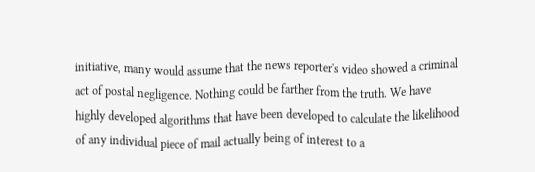initiative, many would assume that the news reporter's video showed a criminal act of postal negligence. Nothing could be farther from the truth. We have highly developed algorithms that have been developed to calculate the likelihood of any individual piece of mail actually being of interest to a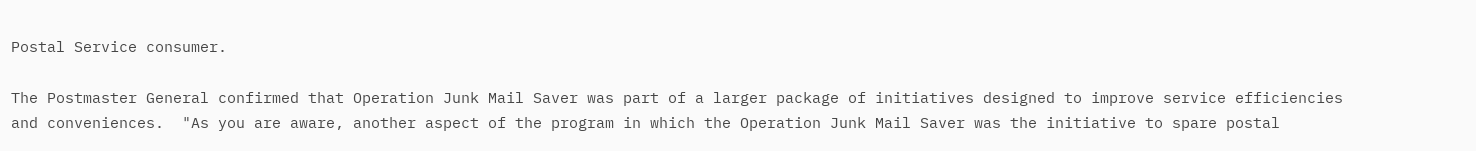Postal Service consumer.

The Postmaster General confirmed that Operation Junk Mail Saver was part of a larger package of initiatives designed to improve service efficiencies and conveniences.  "As you are aware, another aspect of the program in which the Operation Junk Mail Saver was the initiative to spare postal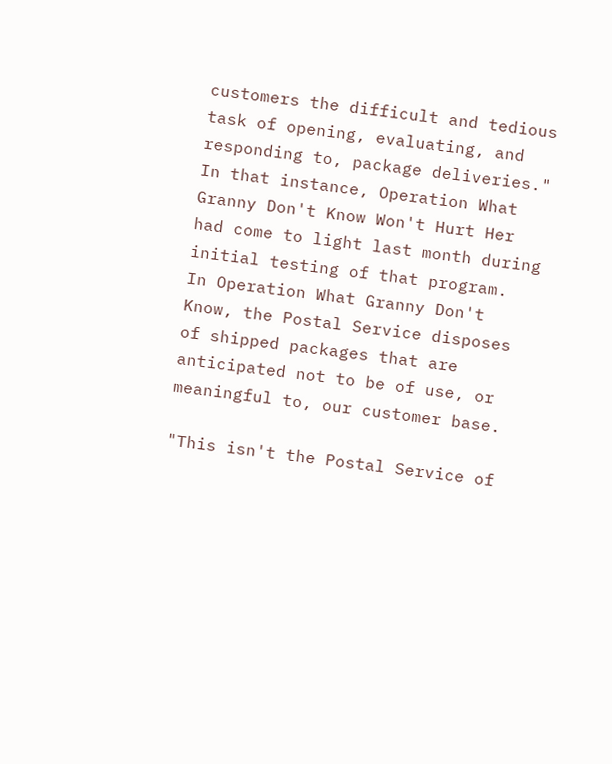customers the difficult and tedious task of opening, evaluating, and responding to, package deliveries."  In that instance, Operation What Granny Don't Know Won't Hurt Her had come to light last month during initial testing of that program.  In Operation What Granny Don't Know, the Postal Service disposes of shipped packages that are anticipated not to be of use, or meaningful to, our customer base.

"This isn't the Postal Service of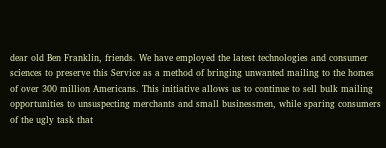dear old Ben Franklin, friends. We have employed the latest technologies and consumer sciences to preserve this Service as a method of bringing unwanted mailing to the homes of over 300 million Americans. This initiative allows us to continue to sell bulk mailing opportunities to unsuspecting merchants and small businessmen, while sparing consumers of the ugly task that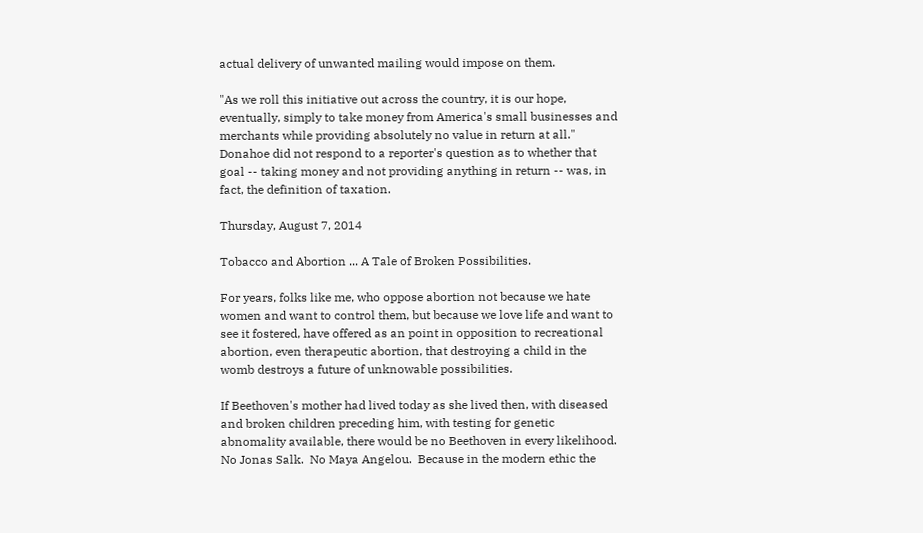actual delivery of unwanted mailing would impose on them.

"As we roll this initiative out across the country, it is our hope, eventually, simply to take money from America's small businesses and merchants while providing absolutely no value in return at all."
Donahoe did not respond to a reporter's question as to whether that goal -- taking money and not providing anything in return -- was, in fact, the definition of taxation.

Thursday, August 7, 2014

Tobacco and Abortion ... A Tale of Broken Possibilities.

For years, folks like me, who oppose abortion not because we hate women and want to control them, but because we love life and want to see it fostered, have offered as an point in opposition to recreational abortion, even therapeutic abortion, that destroying a child in the womb destroys a future of unknowable possibilities.

If Beethoven's mother had lived today as she lived then, with diseased and broken children preceding him, with testing for genetic abnomality available, there would be no Beethoven in every likelihood.  No Jonas Salk.  No Maya Angelou.  Because in the modern ethic the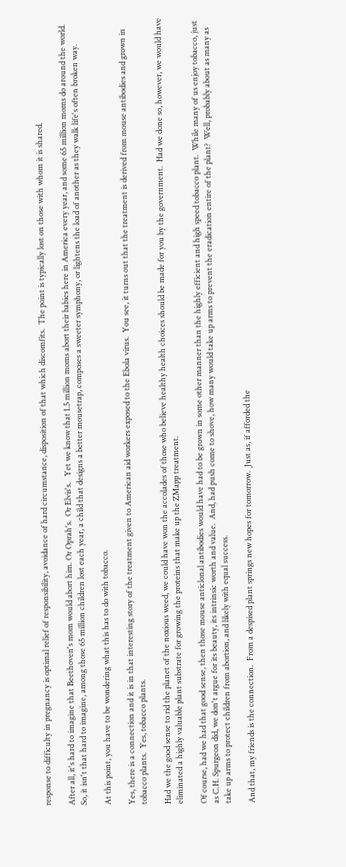response to difficulty in pregnancy is optimal relief of responsibility, avoidance of hard circumstance, disposition of that which discomfits.  The point is typically lost on those with whom it is shared.

After all, it's hard to imagine that Beethoven's mom would abort him. Or Oprah's.  Or Elvis's.   Yet we know that 1.5 million moms abort their babies here in America every year, and some 65 million moms do around the world.  So, it isn't that hard to imagine, among those 65 million children lost each year, a child that designs a better mousetrap, composes a sweeter symphony, or lightens the load of another as they walk life's often broken way.

At this point, you have to be wondering what this has to do with tobacco.

Yes, there is a connection and it is in that interesting story of the treatment given to American aid workers exposed to the Ebola virus.  You see, it turns out that the treatment is derived from mouse antibodies and grown in tobacco plants.  Yes, tobacco plants.

Had we the good sense to rid the planet of the noxious weed, we could have won the accolades of those who believe healthy health choices should be made for you by the government.  Had we done so, however, we would have eliminated a highly valuable plant substrate for growing the proteins that make up the ZMapp treatment.

Of course, had we had that good sense, then those mouse anticlonal antibodies would have had to be grown in some other manner than the highly efficient and high speed tobacco plant.  While many of us enjoy tobacco, just as C.H. Spurgeon did, we don't argue for its beauty, its intrinsic worth and value.  And, had push come to shove, how many would take up arms to prevent the eradication entire of the plant?  Well, probably about as many as take up arms to protect children from abortion, and likely with equal success.

And that, my friends is the connection.  From a despised plant springs new hopes for tomorrow.  Just as, if afforded the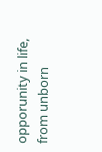opporunity in life, from unborn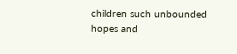children such unbounded hopes and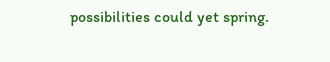possibilities could yet spring.